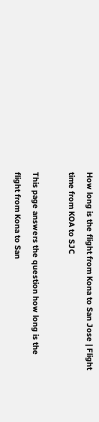How long is the flight from Kona to San Jose | Flight time from KOA to SJC

This page answers the question how long is the flight from Kona to San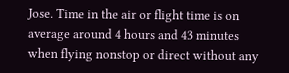Jose. Time in the air or flight time is on average around 4 hours and 43 minutes when flying nonstop or direct without any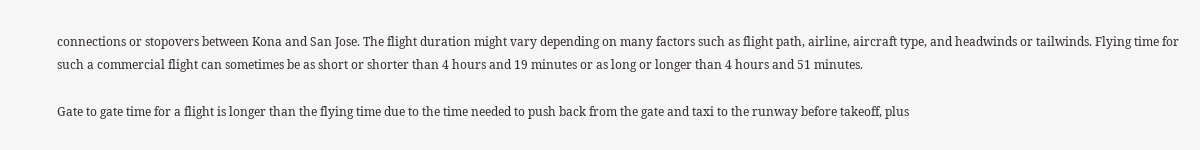connections or stopovers between Kona and San Jose. The flight duration might vary depending on many factors such as flight path, airline, aircraft type, and headwinds or tailwinds. Flying time for such a commercial flight can sometimes be as short or shorter than 4 hours and 19 minutes or as long or longer than 4 hours and 51 minutes.

Gate to gate time for a flight is longer than the flying time due to the time needed to push back from the gate and taxi to the runway before takeoff, plus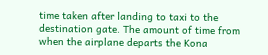time taken after landing to taxi to the destination gate. The amount of time from when the airplane departs the Kona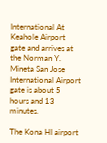International At Keahole Airport gate and arrives at the Norman Y. Mineta San Jose International Airport gate is about 5 hours and 13 minutes.

The Kona HI airport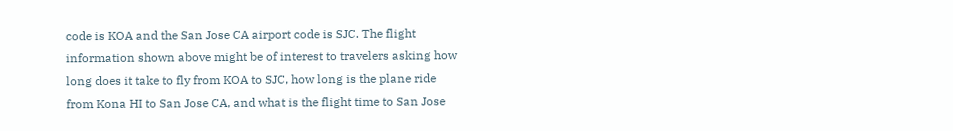code is KOA and the San Jose CA airport code is SJC. The flight information shown above might be of interest to travelers asking how long does it take to fly from KOA to SJC, how long is the plane ride from Kona HI to San Jose CA, and what is the flight time to San Jose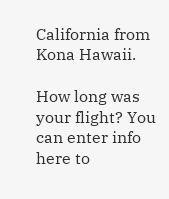California from Kona Hawaii.

How long was your flight? You can enter info here to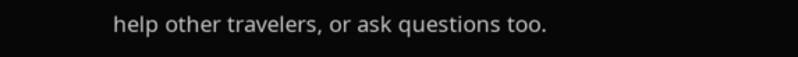help other travelers, or ask questions too.